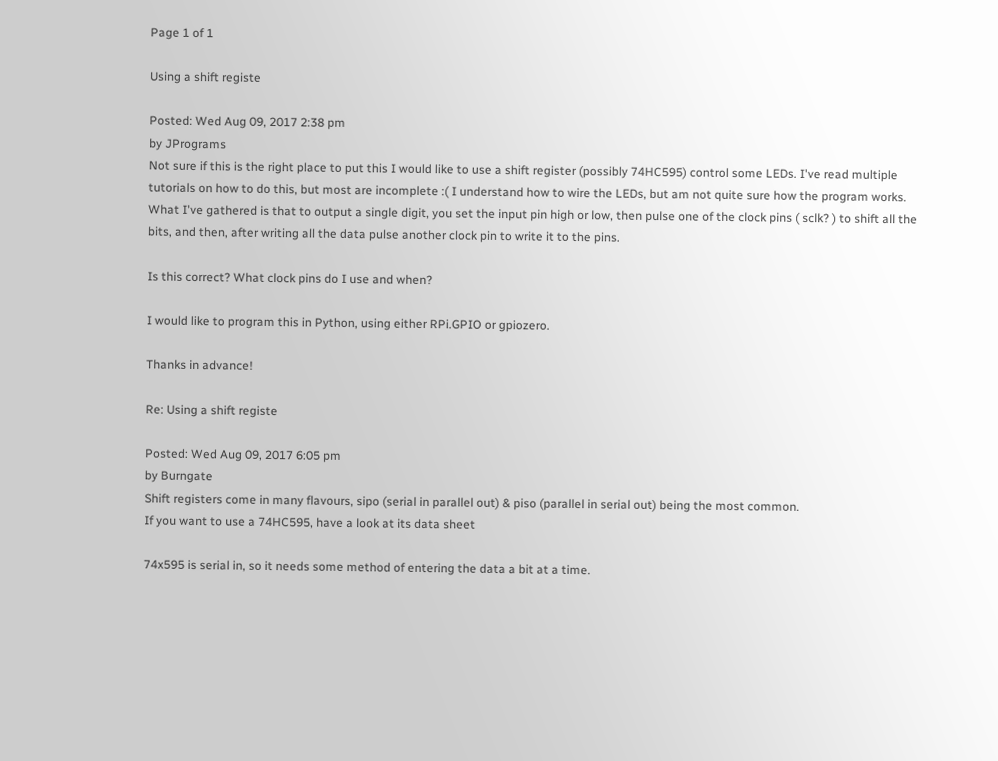Page 1 of 1

Using a shift registe

Posted: Wed Aug 09, 2017 2:38 pm
by JPrograms
Not sure if this is the right place to put this I would like to use a shift register (possibly 74HC595) control some LEDs. I've read multiple tutorials on how to do this, but most are incomplete :( I understand how to wire the LEDs, but am not quite sure how the program works. What I've gathered is that to output a single digit, you set the input pin high or low, then pulse one of the clock pins ( sclk? ) to shift all the bits, and then, after writing all the data pulse another clock pin to write it to the pins.

Is this correct? What clock pins do I use and when?

I would like to program this in Python, using either RPi.GPIO or gpiozero.

Thanks in advance!

Re: Using a shift registe

Posted: Wed Aug 09, 2017 6:05 pm
by Burngate
Shift registers come in many flavours, sipo (serial in parallel out) & piso (parallel in serial out) being the most common.
If you want to use a 74HC595, have a look at its data sheet

74x595 is serial in, so it needs some method of entering the data a bit at a time.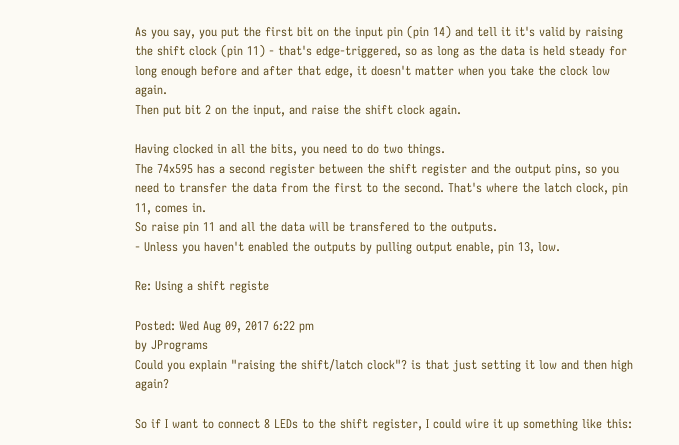As you say, you put the first bit on the input pin (pin 14) and tell it it's valid by raising the shift clock (pin 11) - that's edge-triggered, so as long as the data is held steady for long enough before and after that edge, it doesn't matter when you take the clock low again.
Then put bit 2 on the input, and raise the shift clock again.

Having clocked in all the bits, you need to do two things.
The 74x595 has a second register between the shift register and the output pins, so you need to transfer the data from the first to the second. That's where the latch clock, pin 11, comes in.
So raise pin 11 and all the data will be transfered to the outputs.
- Unless you haven't enabled the outputs by pulling output enable, pin 13, low.

Re: Using a shift registe

Posted: Wed Aug 09, 2017 6:22 pm
by JPrograms
Could you explain "raising the shift/latch clock"? is that just setting it low and then high again?

So if I want to connect 8 LEDs to the shift register, I could wire it up something like this: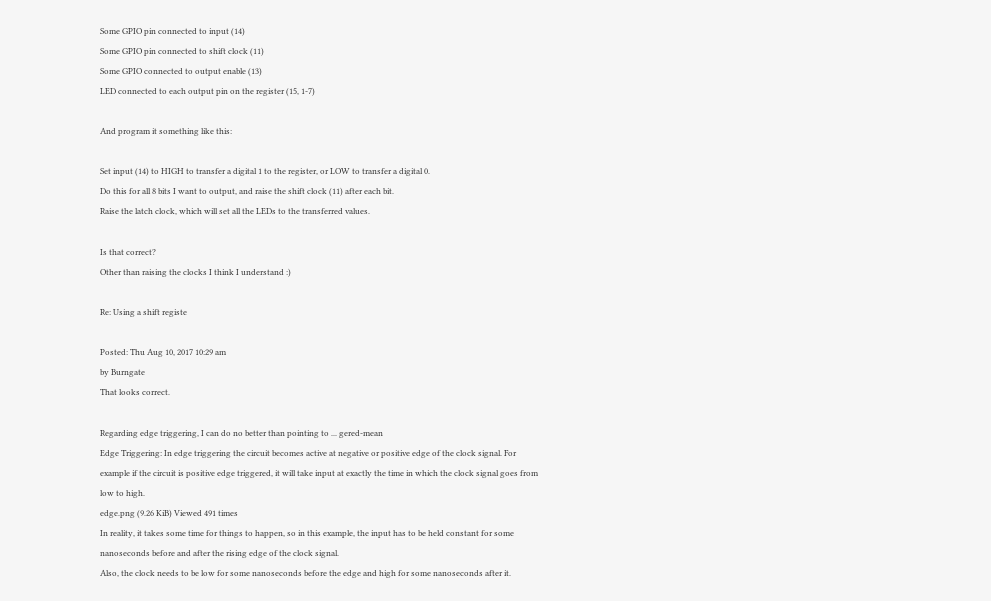Some GPIO pin connected to input (14)
Some GPIO pin connected to shift clock (11)
Some GPIO connected to output enable (13)
LED connected to each output pin on the register (15, 1-7)

And program it something like this:

Set input (14) to HIGH to transfer a digital 1 to the register, or LOW to transfer a digital 0.
Do this for all 8 bits I want to output, and raise the shift clock (11) after each bit.
Raise the latch clock, which will set all the LEDs to the transferred values.

Is that correct?
Other than raising the clocks I think I understand :)

Re: Using a shift registe

Posted: Thu Aug 10, 2017 10:29 am
by Burngate
That looks correct.

Regarding edge triggering, I can do no better than pointing to ... gered-mean
Edge Triggering: In edge triggering the circuit becomes active at negative or positive edge of the clock signal. For example if the circuit is positive edge triggered, it will take input at exactly the time in which the clock signal goes from low to high.
edge.png (9.26 KiB) Viewed 491 times
In reality, it takes some time for things to happen, so in this example, the input has to be held constant for some nanoseconds before and after the rising edge of the clock signal.
Also, the clock needs to be low for some nanoseconds before the edge and high for some nanoseconds after it.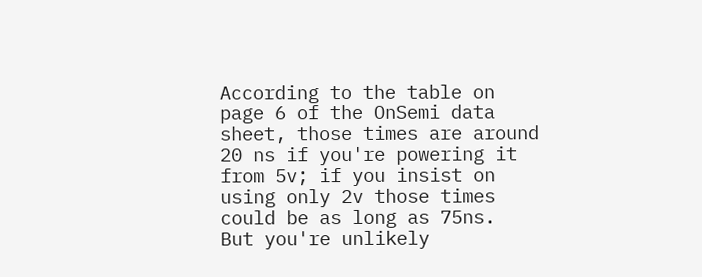According to the table on page 6 of the OnSemi data sheet, those times are around 20 ns if you're powering it from 5v; if you insist on using only 2v those times could be as long as 75ns.
But you're unlikely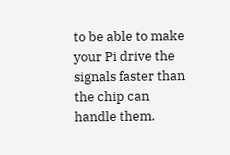to be able to make your Pi drive the signals faster than the chip can handle them.